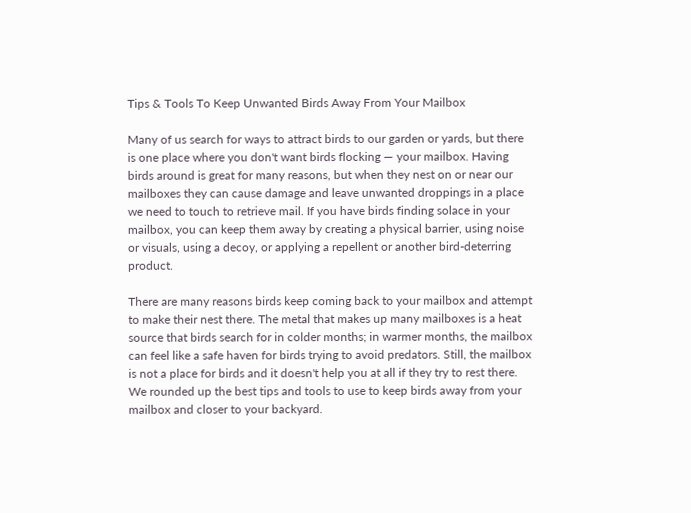Tips & Tools To Keep Unwanted Birds Away From Your Mailbox

Many of us search for ways to attract birds to our garden or yards, but there is one place where you don't want birds flocking — your mailbox. Having birds around is great for many reasons, but when they nest on or near our mailboxes they can cause damage and leave unwanted droppings in a place we need to touch to retrieve mail. If you have birds finding solace in your mailbox, you can keep them away by creating a physical barrier, using noise or visuals, using a decoy, or applying a repellent or another bird-deterring product.

There are many reasons birds keep coming back to your mailbox and attempt to make their nest there. The metal that makes up many mailboxes is a heat source that birds search for in colder months; in warmer months, the mailbox can feel like a safe haven for birds trying to avoid predators. Still, the mailbox is not a place for birds and it doesn't help you at all if they try to rest there. We rounded up the best tips and tools to use to keep birds away from your mailbox and closer to your backyard.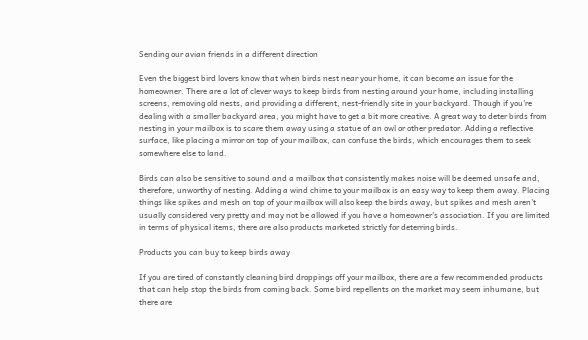Sending our avian friends in a different direction

Even the biggest bird lovers know that when birds nest near your home, it can become an issue for the homeowner. There are a lot of clever ways to keep birds from nesting around your home, including installing screens, removing old nests, and providing a different, nest-friendly site in your backyard. Though if you're dealing with a smaller backyard area, you might have to get a bit more creative. A great way to deter birds from nesting in your mailbox is to scare them away using a statue of an owl or other predator. Adding a reflective surface, like placing a mirror on top of your mailbox, can confuse the birds, which encourages them to seek somewhere else to land.

Birds can also be sensitive to sound and a mailbox that consistently makes noise will be deemed unsafe and, therefore, unworthy of nesting. Adding a wind chime to your mailbox is an easy way to keep them away. Placing things like spikes and mesh on top of your mailbox will also keep the birds away, but spikes and mesh aren't usually considered very pretty and may not be allowed if you have a homeowner's association. If you are limited in terms of physical items, there are also products marketed strictly for deterring birds.

Products you can buy to keep birds away

If you are tired of constantly cleaning bird droppings off your mailbox, there are a few recommended products that can help stop the birds from coming back. Some bird repellents on the market may seem inhumane, but there are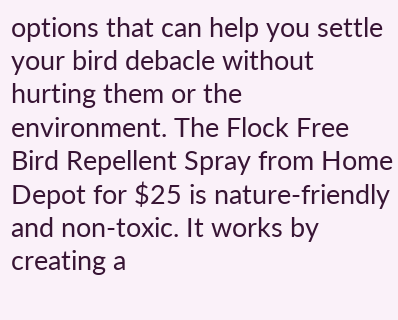options that can help you settle your bird debacle without hurting them or the environment. The Flock Free Bird Repellent Spray from Home Depot for $25 is nature-friendly and non-toxic. It works by creating a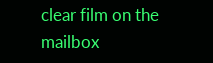clear film on the mailbox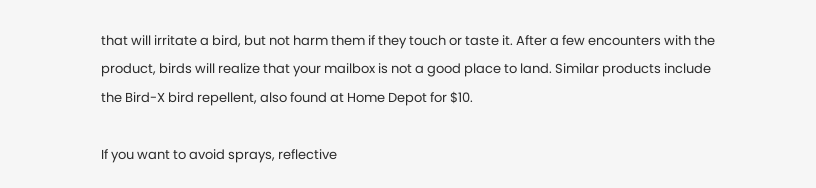that will irritate a bird, but not harm them if they touch or taste it. After a few encounters with the product, birds will realize that your mailbox is not a good place to land. Similar products include the Bird-X bird repellent, also found at Home Depot for $10.

If you want to avoid sprays, reflective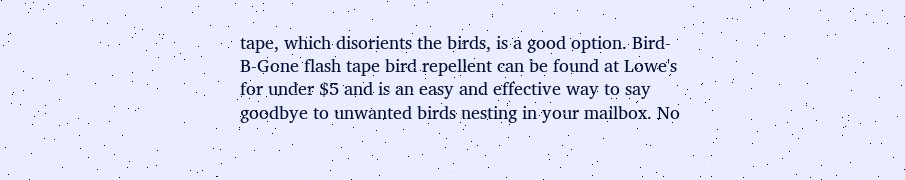tape, which disorients the birds, is a good option. Bird-B-Gone flash tape bird repellent can be found at Lowe's for under $5 and is an easy and effective way to say goodbye to unwanted birds nesting in your mailbox. No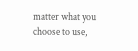matter what you choose to use,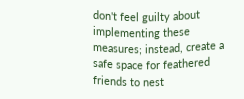don't feel guilty about implementing these measures; instead, create a safe space for feathered friends to nest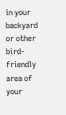in your backyard or other bird-friendly area of your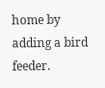home by adding a bird feeder.